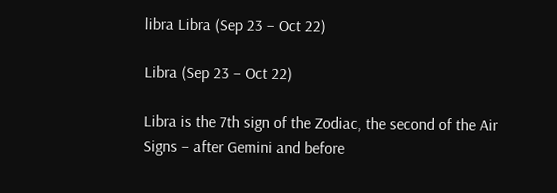libra Libra (Sep 23 – Oct 22)

Libra (Sep 23 – Oct 22)

Libra is the 7th sign of the Zodiac, the second of the Air Signs – after Gemini and before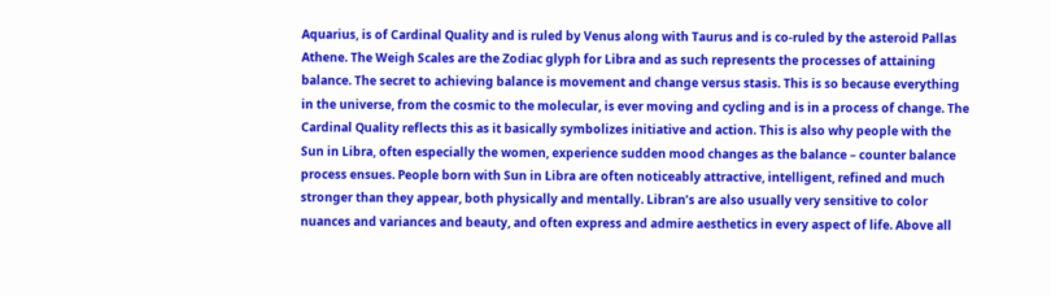Aquarius, is of Cardinal Quality and is ruled by Venus along with Taurus and is co-ruled by the asteroid Pallas Athene. The Weigh Scales are the Zodiac glyph for Libra and as such represents the processes of attaining balance. The secret to achieving balance is movement and change versus stasis. This is so because everything in the universe, from the cosmic to the molecular, is ever moving and cycling and is in a process of change. The Cardinal Quality reflects this as it basically symbolizes initiative and action. This is also why people with the Sun in Libra, often especially the women, experience sudden mood changes as the balance – counter balance process ensues. People born with Sun in Libra are often noticeably attractive, intelligent, refined and much stronger than they appear, both physically and mentally. Libran’s are also usually very sensitive to color nuances and variances and beauty, and often express and admire aesthetics in every aspect of life. Above all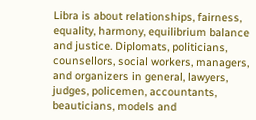Libra is about relationships, fairness, equality, harmony, equilibrium balance and justice. Diplomats, politicians, counsellors, social workers, managers, and organizers in general, lawyers, judges, policemen, accountants, beauticians, models and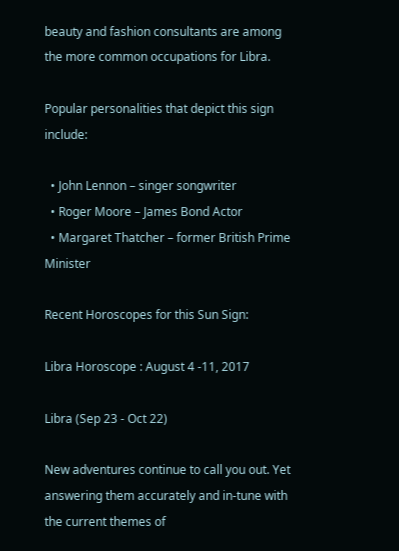beauty and fashion consultants are among the more common occupations for Libra.

Popular personalities that depict this sign include:

  • John Lennon – singer songwriter
  • Roger Moore – James Bond Actor
  • Margaret Thatcher – former British Prime Minister

Recent Horoscopes for this Sun Sign:

Libra Horoscope : August 4 -11, 2017

Libra (Sep 23 - Oct 22)

New adventures continue to call you out. Yet answering them accurately and in-tune with the current themes of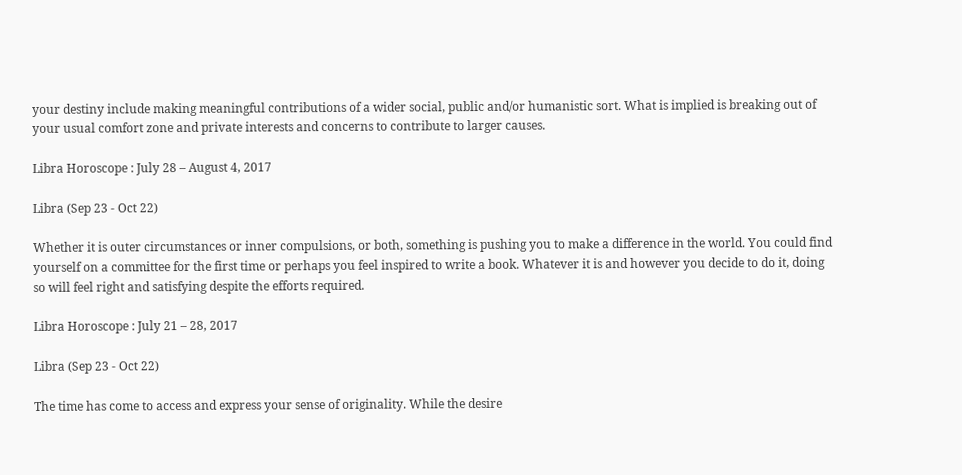your destiny include making meaningful contributions of a wider social, public and/or humanistic sort. What is implied is breaking out of your usual comfort zone and private interests and concerns to contribute to larger causes.

Libra Horoscope : July 28 – August 4, 2017

Libra (Sep 23 - Oct 22)

Whether it is outer circumstances or inner compulsions, or both, something is pushing you to make a difference in the world. You could find yourself on a committee for the first time or perhaps you feel inspired to write a book. Whatever it is and however you decide to do it, doing so will feel right and satisfying despite the efforts required.

Libra Horoscope : July 21 – 28, 2017

Libra (Sep 23 - Oct 22)

The time has come to access and express your sense of originality. While the desire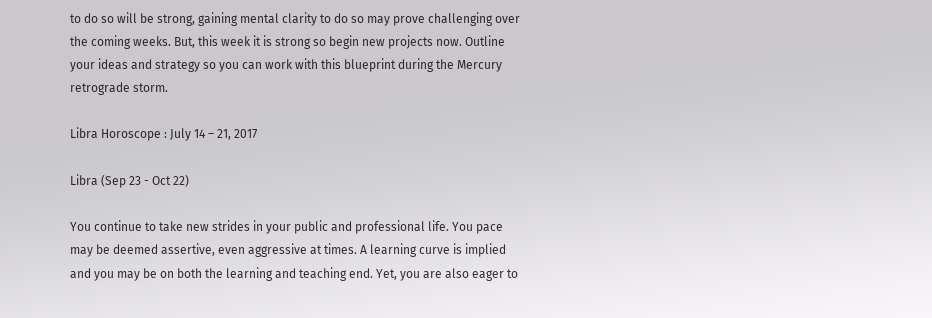to do so will be strong, gaining mental clarity to do so may prove challenging over the coming weeks. But, this week it is strong so begin new projects now. Outline your ideas and strategy so you can work with this blueprint during the Mercury retrograde storm.

Libra Horoscope : July 14 – 21, 2017

Libra (Sep 23 - Oct 22)

You continue to take new strides in your public and professional life. You pace may be deemed assertive, even aggressive at times. A learning curve is implied and you may be on both the learning and teaching end. Yet, you are also eager to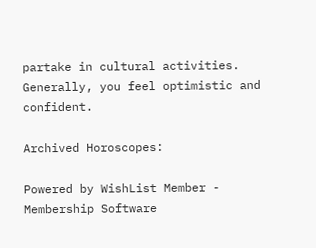partake in cultural activities. Generally, you feel optimistic and confident.

Archived Horoscopes:

Powered by WishList Member - Membership Software